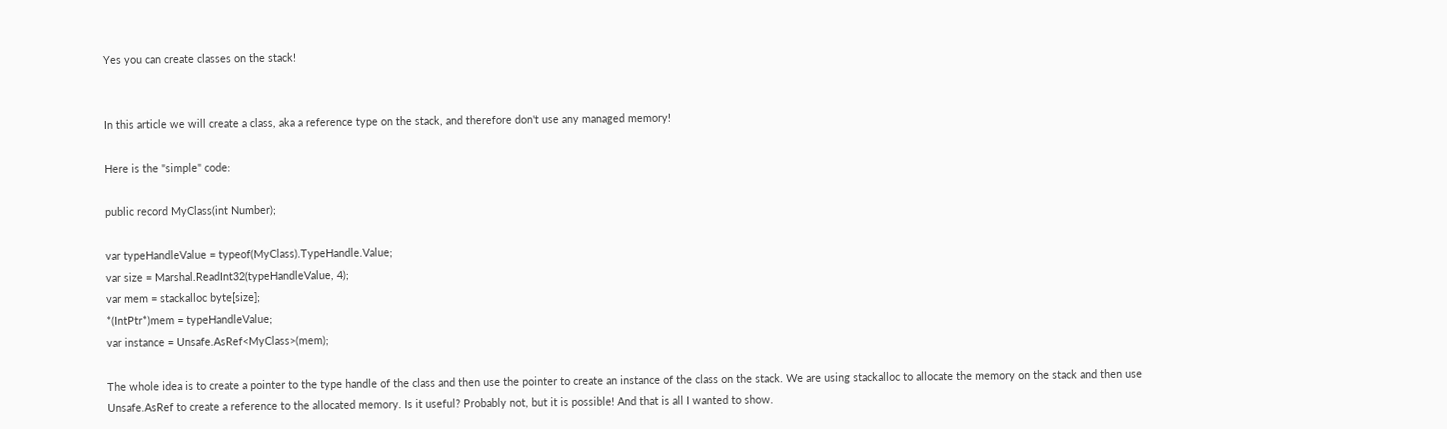Yes you can create classes on the stack!


In this article we will create a class, aka a reference type on the stack, and therefore don't use any managed memory!

Here is the "simple" code:

public record MyClass(int Number);

var typeHandleValue = typeof(MyClass).TypeHandle.Value;
var size = Marshal.ReadInt32(typeHandleValue, 4);
var mem = stackalloc byte[size];
*(IntPtr*)mem = typeHandleValue;
var instance = Unsafe.AsRef<MyClass>(mem);

The whole idea is to create a pointer to the type handle of the class and then use the pointer to create an instance of the class on the stack. We are using stackalloc to allocate the memory on the stack and then use Unsafe.AsRef to create a reference to the allocated memory. Is it useful? Probably not, but it is possible! And that is all I wanted to show.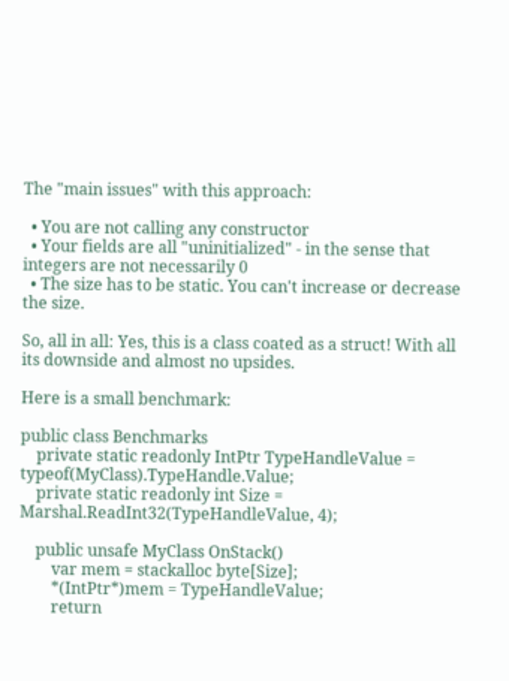The "main issues" with this approach:

  • You are not calling any constructor
  • Your fields are all "uninitialized" - in the sense that integers are not necessarily 0
  • The size has to be static. You can't increase or decrease the size.

So, all in all: Yes, this is a class coated as a struct! With all its downside and almost no upsides.

Here is a small benchmark:

public class Benchmarks
    private static readonly IntPtr TypeHandleValue = typeof(MyClass).TypeHandle.Value;
    private static readonly int Size = Marshal.ReadInt32(TypeHandleValue, 4);

    public unsafe MyClass OnStack()
        var mem = stackalloc byte[Size];
        *(IntPtr*)mem = TypeHandleValue;
        return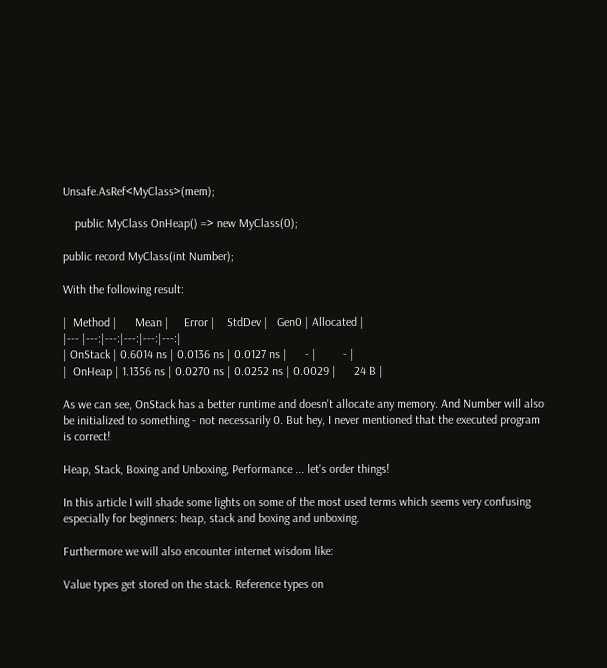Unsafe.AsRef<MyClass>(mem);

    public MyClass OnHeap() => new MyClass(0);

public record MyClass(int Number);

With the following result:

|  Method |      Mean |     Error |    StdDev |   Gen0 | Allocated |
|--- |---:|---:|---:|---:|---:|
| OnStack | 0.6014 ns | 0.0136 ns | 0.0127 ns |      - |         - |
|  OnHeap | 1.1356 ns | 0.0270 ns | 0.0252 ns | 0.0029 |      24 B |

As we can see, OnStack has a better runtime and doesn't allocate any memory. And Number will also be initialized to something - not necessarily 0. But hey, I never mentioned that the executed program is correct!

Heap, Stack, Boxing and Unboxing, Performance ... let's order things!

In this article I will shade some lights on some of the most used terms which seems very confusing especially for beginners: heap, stack and boxing and unboxing.

Furthermore we will also encounter internet wisdom like:

Value types get stored on the stack. Reference types on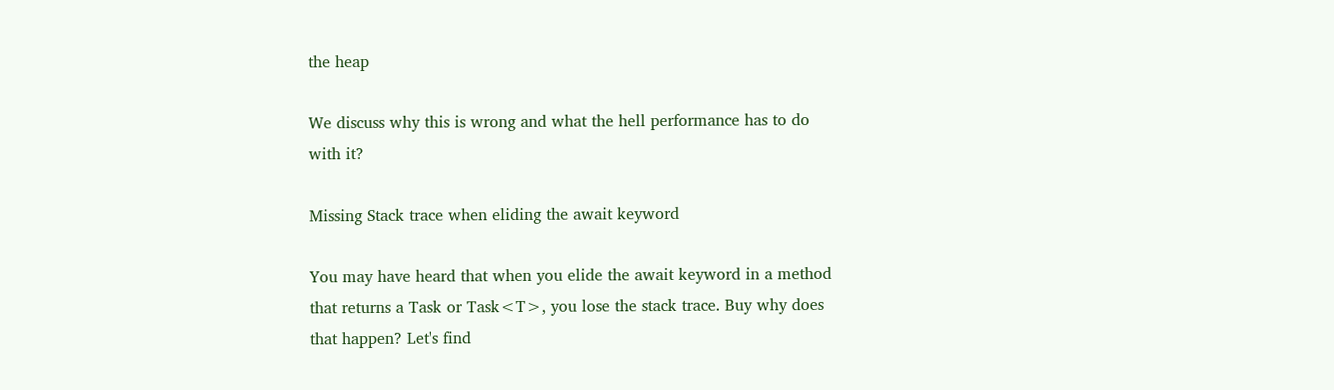the heap

We discuss why this is wrong and what the hell performance has to do with it?

Missing Stack trace when eliding the await keyword

You may have heard that when you elide the await keyword in a method that returns a Task or Task<T>, you lose the stack trace. Buy why does that happen? Let's find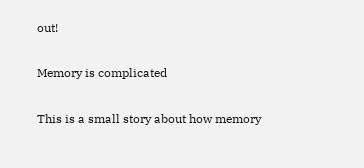out!

Memory is complicated

This is a small story about how memory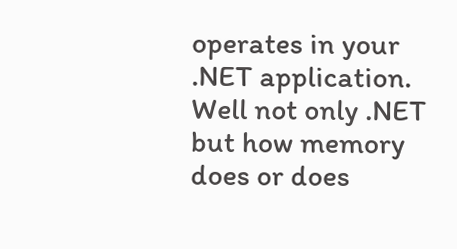operates in your .NET application. Well not only .NET but how memory does or does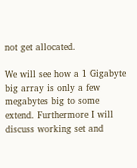not get allocated.

We will see how a 1 Gigabyte big array is only a few megabytes big to some extend. Furthermore I will discuss working set and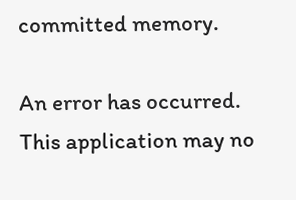committed memory.

An error has occurred. This application may no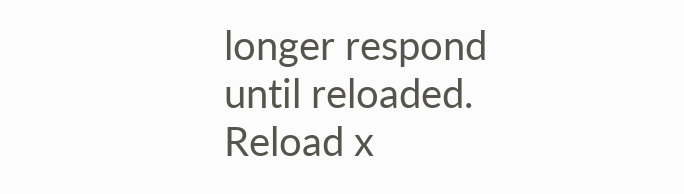longer respond until reloaded. Reload x